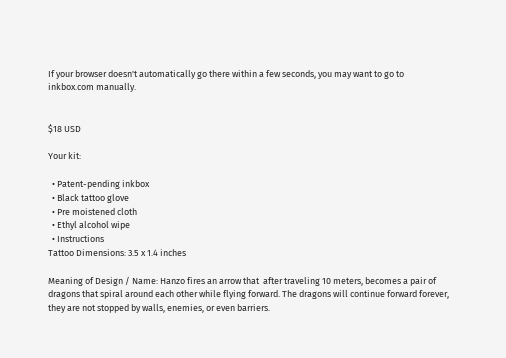If your browser doesn't automatically go there within a few seconds, you may want to go to inkbox.com manually.


$18 USD

Your kit:

  • Patent-pending inkbox
  • Black tattoo glove
  • Pre moistened cloth
  • Ethyl alcohol wipe
  • Instructions
Tattoo Dimensions: 3.5 x 1.4 inches

Meaning of Design / Name: Hanzo fires an arrow that  after traveling 10 meters, becomes a pair of dragons that spiral around each other while flying forward. The dragons will continue forward forever, they are not stopped by walls, enemies, or even barriers.